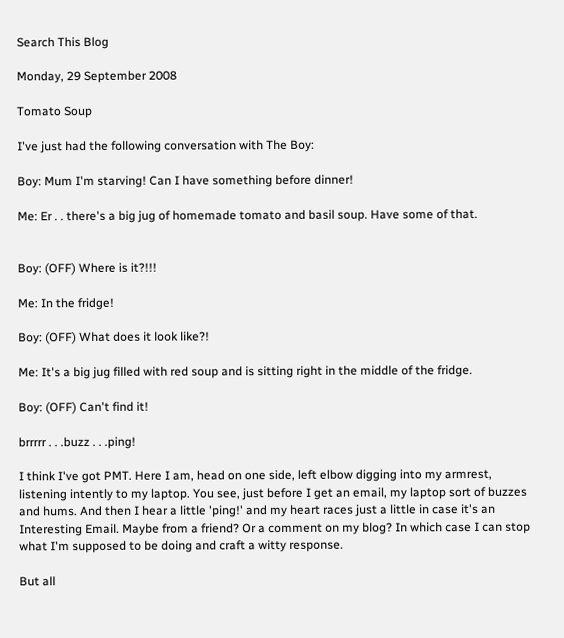Search This Blog

Monday, 29 September 2008

Tomato Soup

I've just had the following conversation with The Boy:

Boy: Mum I'm starving! Can I have something before dinner!

Me: Er . . there's a big jug of homemade tomato and basil soup. Have some of that.


Boy: (OFF) Where is it?!!!

Me: In the fridge!

Boy: (OFF) What does it look like?!

Me: It's a big jug filled with red soup and is sitting right in the middle of the fridge.

Boy: (OFF) Can't find it!

brrrrr . . .buzz . . .ping!

I think I've got PMT. Here I am, head on one side, left elbow digging into my armrest, listening intently to my laptop. You see, just before I get an email, my laptop sort of buzzes and hums. And then I hear a little 'ping!' and my heart races just a little in case it's an Interesting Email. Maybe from a friend? Or a comment on my blog? In which case I can stop what I'm supposed to be doing and craft a witty response.

But all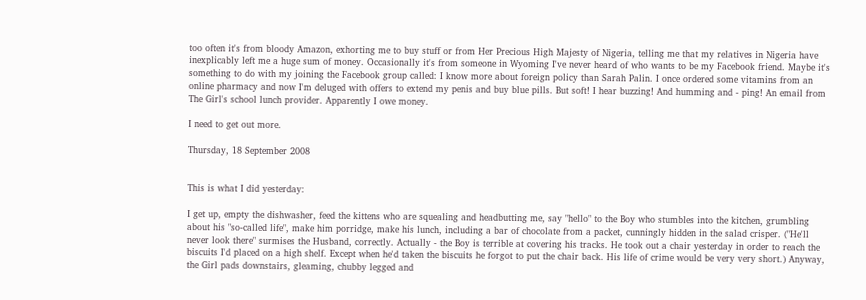too often it's from bloody Amazon, exhorting me to buy stuff or from Her Precious High Majesty of Nigeria, telling me that my relatives in Nigeria have inexplicably left me a huge sum of money. Occasionally it's from someone in Wyoming I've never heard of who wants to be my Facebook friend. Maybe it's something to do with my joining the Facebook group called: I know more about foreign policy than Sarah Palin. I once ordered some vitamins from an online pharmacy and now I'm deluged with offers to extend my penis and buy blue pills. But soft! I hear buzzing! And humming and - ping! An email from The Girl's school lunch provider. Apparently I owe money.

I need to get out more.

Thursday, 18 September 2008


This is what I did yesterday:

I get up, empty the dishwasher, feed the kittens who are squealing and headbutting me, say "hello" to the Boy who stumbles into the kitchen, grumbling about his "so-called life", make him porridge, make his lunch, including a bar of chocolate from a packet, cunningly hidden in the salad crisper. ("He'll never look there" surmises the Husband, correctly. Actually - the Boy is terrible at covering his tracks. He took out a chair yesterday in order to reach the biscuits I'd placed on a high shelf. Except when he'd taken the biscuits he forgot to put the chair back. His life of crime would be very very short.) Anyway, the Girl pads downstairs, gleaming, chubby legged and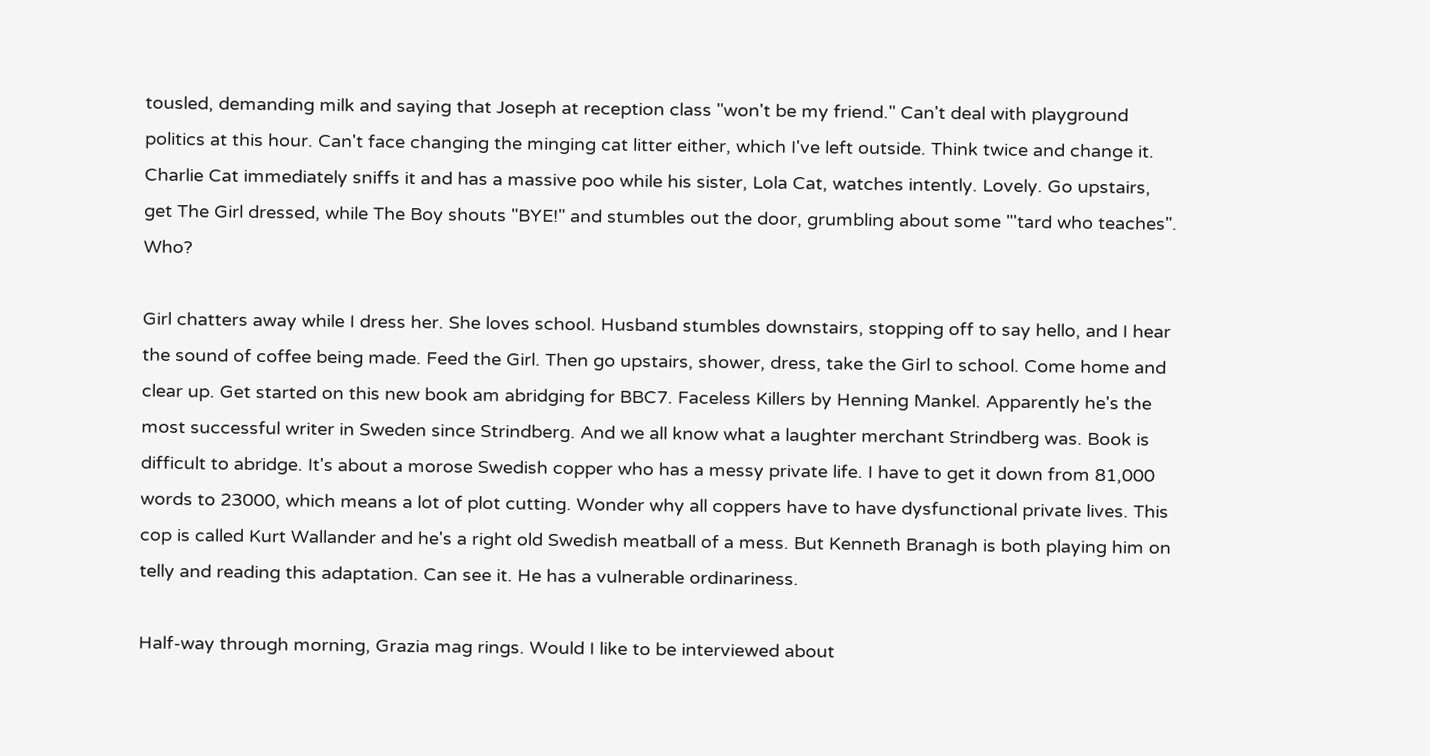tousled, demanding milk and saying that Joseph at reception class "won't be my friend." Can't deal with playground politics at this hour. Can't face changing the minging cat litter either, which I've left outside. Think twice and change it. Charlie Cat immediately sniffs it and has a massive poo while his sister, Lola Cat, watches intently. Lovely. Go upstairs, get The Girl dressed, while The Boy shouts "BYE!" and stumbles out the door, grumbling about some "'tard who teaches". Who?

Girl chatters away while I dress her. She loves school. Husband stumbles downstairs, stopping off to say hello, and I hear the sound of coffee being made. Feed the Girl. Then go upstairs, shower, dress, take the Girl to school. Come home and clear up. Get started on this new book am abridging for BBC7. Faceless Killers by Henning Mankel. Apparently he's the most successful writer in Sweden since Strindberg. And we all know what a laughter merchant Strindberg was. Book is difficult to abridge. It's about a morose Swedish copper who has a messy private life. I have to get it down from 81,000 words to 23000, which means a lot of plot cutting. Wonder why all coppers have to have dysfunctional private lives. This cop is called Kurt Wallander and he's a right old Swedish meatball of a mess. But Kenneth Branagh is both playing him on telly and reading this adaptation. Can see it. He has a vulnerable ordinariness.

Half-way through morning, Grazia mag rings. Would I like to be interviewed about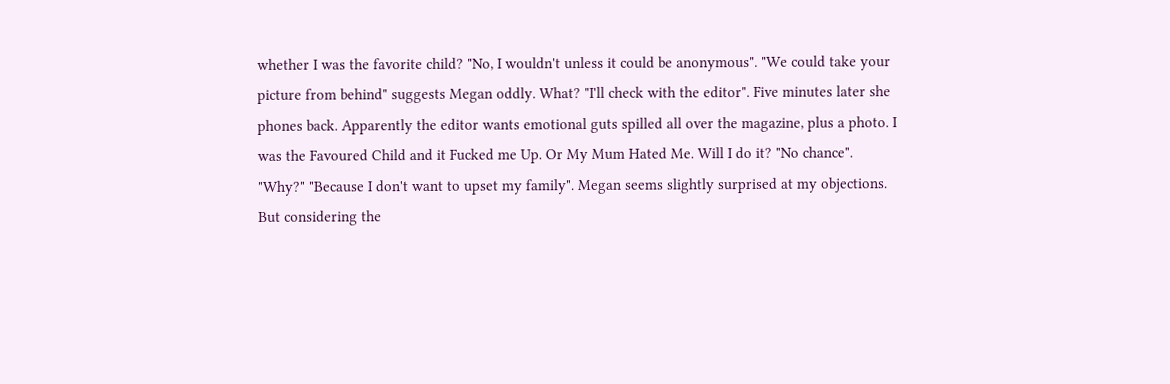whether I was the favorite child? "No, I wouldn't unless it could be anonymous". "We could take your picture from behind" suggests Megan oddly. What? "I'll check with the editor". Five minutes later she phones back. Apparently the editor wants emotional guts spilled all over the magazine, plus a photo. I was the Favoured Child and it Fucked me Up. Or My Mum Hated Me. Will I do it? "No chance". "Why?" "Because I don't want to upset my family". Megan seems slightly surprised at my objections. But considering the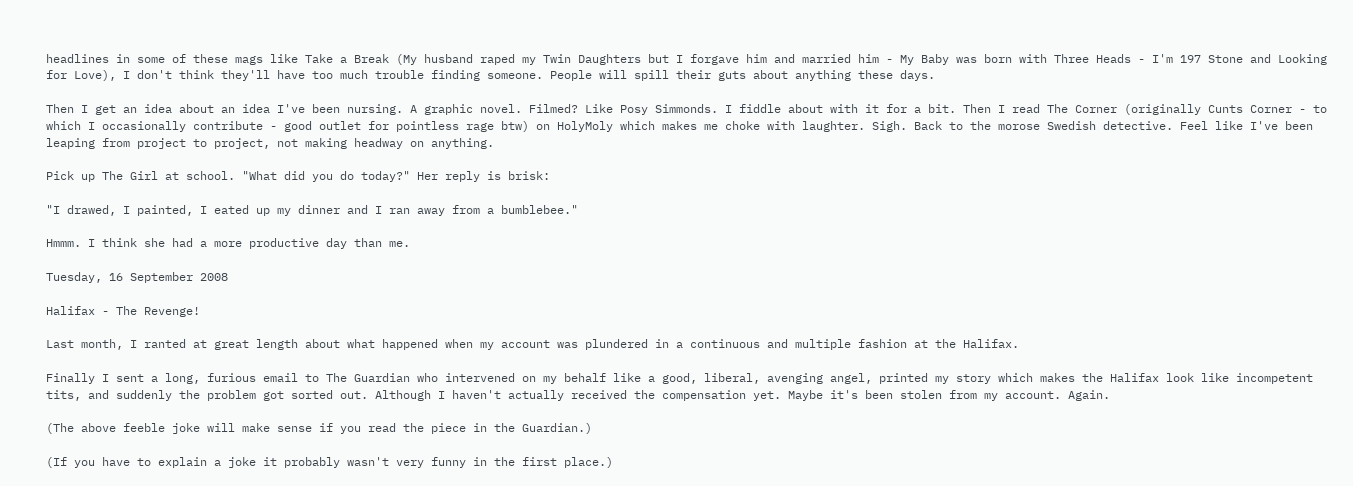headlines in some of these mags like Take a Break (My husband raped my Twin Daughters but I forgave him and married him - My Baby was born with Three Heads - I'm 197 Stone and Looking for Love), I don't think they'll have too much trouble finding someone. People will spill their guts about anything these days.

Then I get an idea about an idea I've been nursing. A graphic novel. Filmed? Like Posy Simmonds. I fiddle about with it for a bit. Then I read The Corner (originally Cunts Corner - to which I occasionally contribute - good outlet for pointless rage btw) on HolyMoly which makes me choke with laughter. Sigh. Back to the morose Swedish detective. Feel like I've been leaping from project to project, not making headway on anything.

Pick up The Girl at school. "What did you do today?" Her reply is brisk:

"I drawed, I painted, I eated up my dinner and I ran away from a bumblebee."

Hmmm. I think she had a more productive day than me.

Tuesday, 16 September 2008

Halifax - The Revenge!

Last month, I ranted at great length about what happened when my account was plundered in a continuous and multiple fashion at the Halifax.

Finally I sent a long, furious email to The Guardian who intervened on my behalf like a good, liberal, avenging angel, printed my story which makes the Halifax look like incompetent tits, and suddenly the problem got sorted out. Although I haven't actually received the compensation yet. Maybe it's been stolen from my account. Again.

(The above feeble joke will make sense if you read the piece in the Guardian.)

(If you have to explain a joke it probably wasn't very funny in the first place.)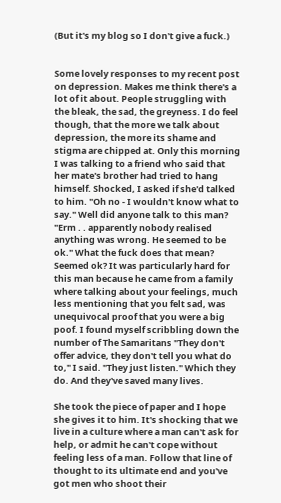(But it's my blog so I don't give a fuck.)


Some lovely responses to my recent post on depression. Makes me think there's a lot of it about. People struggling with the bleak, the sad, the greyness. I do feel though, that the more we talk about depression, the more its shame and stigma are chipped at. Only this morning I was talking to a friend who said that her mate's brother had tried to hang himself. Shocked, I asked if she'd talked to him. "Oh no - I wouldn't know what to say." Well did anyone talk to this man? "Erm . . apparently nobody realised anything was wrong. He seemed to be ok." What the fuck does that mean? Seemed ok? It was particularly hard for this man because he came from a family where talking about your feelings, much less mentioning that you felt sad, was unequivocal proof that you were a big poof. I found myself scribbling down the number of The Samaritans "They don't offer advice, they don't tell you what do to," I said. "They just listen." Which they do. And they've saved many lives.

She took the piece of paper and I hope she gives it to him. It's shocking that we live in a culture where a man can't ask for help, or admit he can't cope without feeling less of a man. Follow that line of thought to its ultimate end and you've got men who shoot their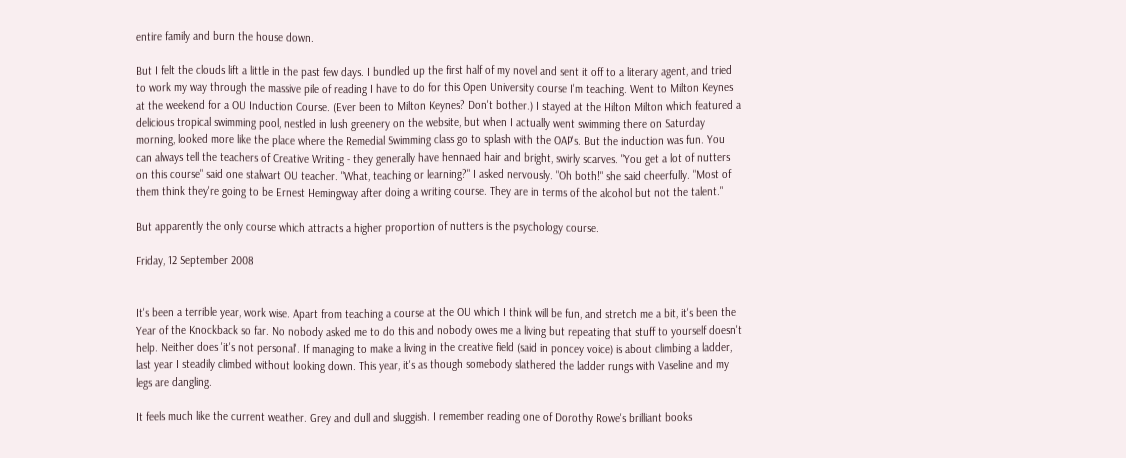entire family and burn the house down.

But I felt the clouds lift a little in the past few days. I bundled up the first half of my novel and sent it off to a literary agent, and tried to work my way through the massive pile of reading I have to do for this Open University course I'm teaching. Went to Milton Keynes at the weekend for a OU Induction Course. (Ever been to Milton Keynes? Don't bother.) I stayed at the Hilton Milton which featured a delicious tropical swimming pool, nestled in lush greenery on the website, but when I actually went swimming there on Saturday morning, looked more like the place where the Remedial Swimming class go to splash with the OAP's. But the induction was fun. You can always tell the teachers of Creative Writing - they generally have hennaed hair and bright, swirly scarves. "You get a lot of nutters on this course" said one stalwart OU teacher. "What, teaching or learning?" I asked nervously. "Oh both!" she said cheerfully. "Most of them think they're going to be Ernest Hemingway after doing a writing course. They are in terms of the alcohol but not the talent."

But apparently the only course which attracts a higher proportion of nutters is the psychology course.

Friday, 12 September 2008


It's been a terrible year, work wise. Apart from teaching a course at the OU which I think will be fun, and stretch me a bit, it's been the Year of the Knockback so far. No nobody asked me to do this and nobody owes me a living but repeating that stuff to yourself doesn't help. Neither does 'it's not personal'. If managing to make a living in the creative field (said in poncey voice) is about climbing a ladder, last year I steadily climbed without looking down. This year, it's as though somebody slathered the ladder rungs with Vaseline and my legs are dangling.

It feels much like the current weather. Grey and dull and sluggish. I remember reading one of Dorothy Rowe's brilliant books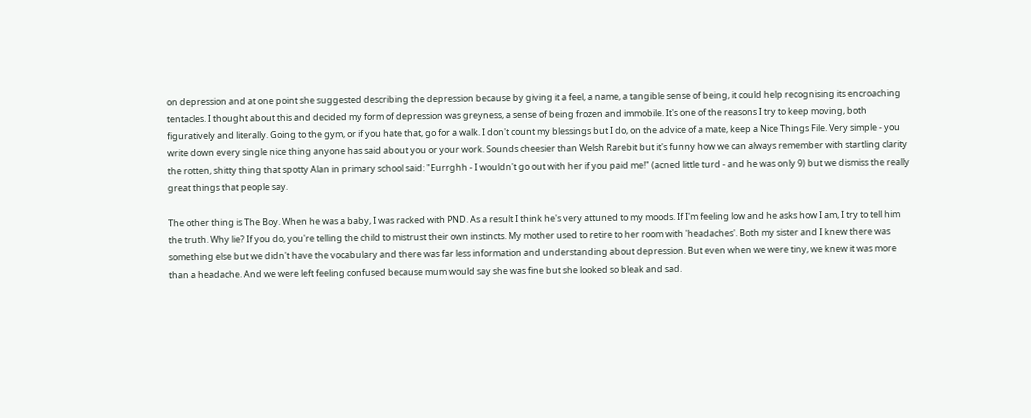on depression and at one point she suggested describing the depression because by giving it a feel, a name, a tangible sense of being, it could help recognising its encroaching tentacles. I thought about this and decided my form of depression was greyness, a sense of being frozen and immobile. It's one of the reasons I try to keep moving, both figuratively and literally. Going to the gym, or if you hate that, go for a walk. I don't count my blessings but I do, on the advice of a mate, keep a Nice Things File. Very simple - you write down every single nice thing anyone has said about you or your work. Sounds cheesier than Welsh Rarebit but it's funny how we can always remember with startling clarity the rotten, shitty thing that spotty Alan in primary school said: "Eurrghh - I wouldn't go out with her if you paid me!" (acned little turd - and he was only 9) but we dismiss the really great things that people say.

The other thing is The Boy. When he was a baby, I was racked with PND. As a result I think he's very attuned to my moods. If I'm feeling low and he asks how I am, I try to tell him the truth. Why lie? If you do, you're telling the child to mistrust their own instincts. My mother used to retire to her room with 'headaches'. Both my sister and I knew there was something else but we didn't have the vocabulary and there was far less information and understanding about depression. But even when we were tiny, we knew it was more than a headache. And we were left feeling confused because mum would say she was fine but she looked so bleak and sad.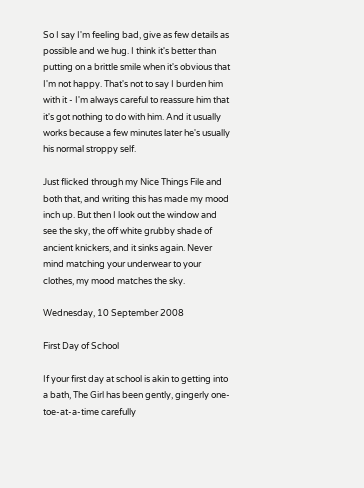So I say I'm feeling bad, give as few details as possible and we hug. I think it's better than putting on a brittle smile when it's obvious that I'm not happy. That's not to say I burden him with it - I'm always careful to reassure him that it's got nothing to do with him. And it usually works because a few minutes later he's usually his normal stroppy self.

Just flicked through my Nice Things File and both that, and writing this has made my mood inch up. But then I look out the window and see the sky, the off white grubby shade of ancient knickers, and it sinks again. Never mind matching your underwear to your clothes, my mood matches the sky.

Wednesday, 10 September 2008

First Day of School

If your first day at school is akin to getting into a bath, The Girl has been gently, gingerly one-toe-at-a-time carefully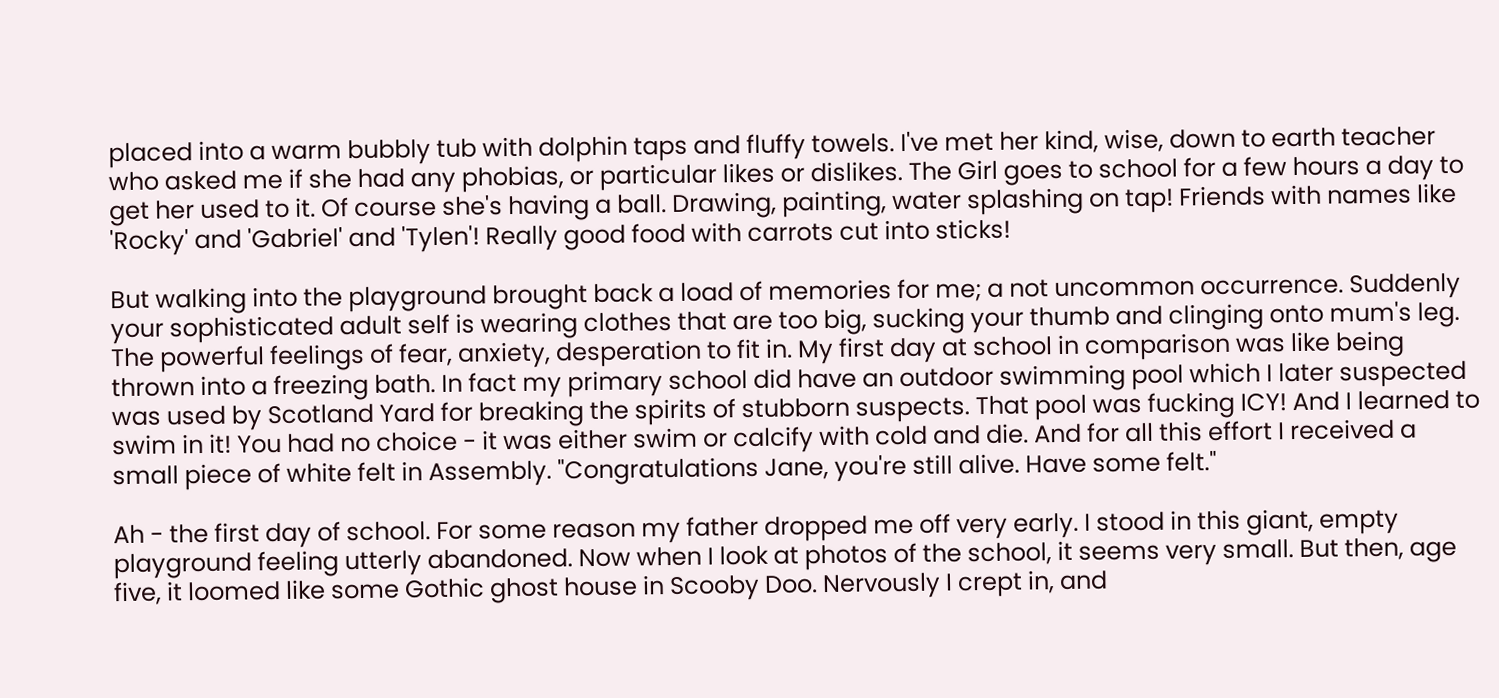placed into a warm bubbly tub with dolphin taps and fluffy towels. I've met her kind, wise, down to earth teacher who asked me if she had any phobias, or particular likes or dislikes. The Girl goes to school for a few hours a day to get her used to it. Of course she's having a ball. Drawing, painting, water splashing on tap! Friends with names like 'Rocky' and 'Gabriel' and 'Tylen'! Really good food with carrots cut into sticks!

But walking into the playground brought back a load of memories for me; a not uncommon occurrence. Suddenly your sophisticated adult self is wearing clothes that are too big, sucking your thumb and clinging onto mum's leg. The powerful feelings of fear, anxiety, desperation to fit in. My first day at school in comparison was like being thrown into a freezing bath. In fact my primary school did have an outdoor swimming pool which I later suspected was used by Scotland Yard for breaking the spirits of stubborn suspects. That pool was fucking ICY! And I learned to swim in it! You had no choice - it was either swim or calcify with cold and die. And for all this effort I received a small piece of white felt in Assembly. "Congratulations Jane, you're still alive. Have some felt."

Ah - the first day of school. For some reason my father dropped me off very early. I stood in this giant, empty playground feeling utterly abandoned. Now when I look at photos of the school, it seems very small. But then, age five, it loomed like some Gothic ghost house in Scooby Doo. Nervously I crept in, and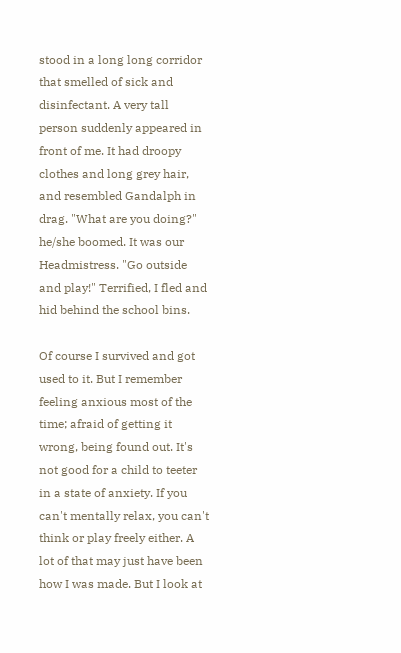stood in a long long corridor that smelled of sick and disinfectant. A very tall person suddenly appeared in front of me. It had droopy clothes and long grey hair, and resembled Gandalph in drag. "What are you doing?" he/she boomed. It was our Headmistress. "Go outside and play!" Terrified, I fled and hid behind the school bins.

Of course I survived and got used to it. But I remember feeling anxious most of the time; afraid of getting it wrong, being found out. It's not good for a child to teeter in a state of anxiety. If you can't mentally relax, you can't think or play freely either. A lot of that may just have been how I was made. But I look at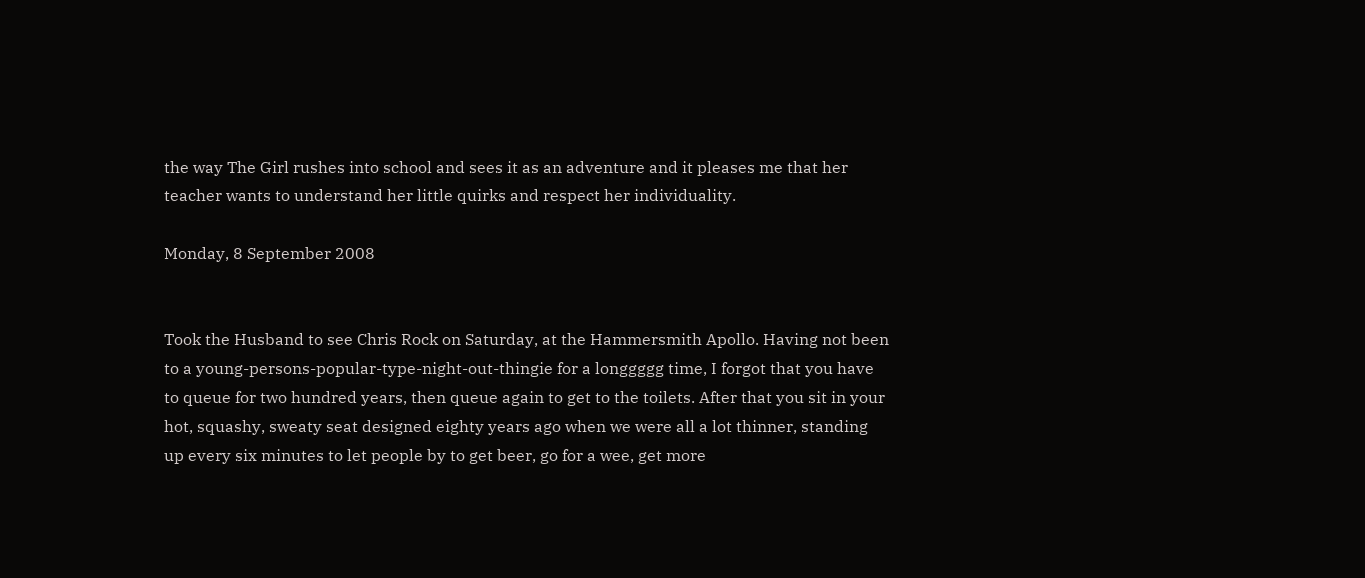the way The Girl rushes into school and sees it as an adventure and it pleases me that her teacher wants to understand her little quirks and respect her individuality.

Monday, 8 September 2008


Took the Husband to see Chris Rock on Saturday, at the Hammersmith Apollo. Having not been to a young-persons-popular-type-night-out-thingie for a longgggg time, I forgot that you have to queue for two hundred years, then queue again to get to the toilets. After that you sit in your hot, squashy, sweaty seat designed eighty years ago when we were all a lot thinner, standing up every six minutes to let people by to get beer, go for a wee, get more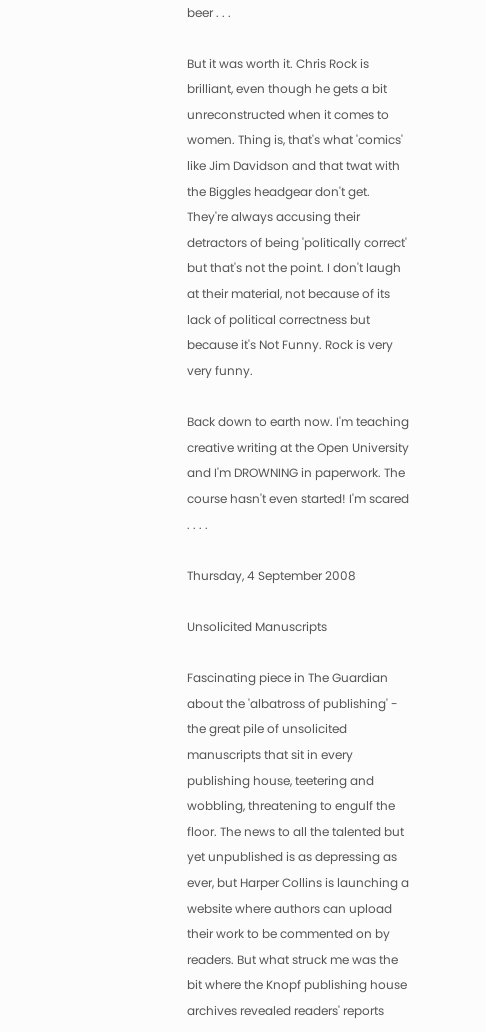beer . . .

But it was worth it. Chris Rock is brilliant, even though he gets a bit unreconstructed when it comes to women. Thing is, that's what 'comics' like Jim Davidson and that twat with the Biggles headgear don't get. They're always accusing their detractors of being 'politically correct' but that's not the point. I don't laugh at their material, not because of its lack of political correctness but because it's Not Funny. Rock is very very funny.

Back down to earth now. I'm teaching creative writing at the Open University and I'm DROWNING in paperwork. The course hasn't even started! I'm scared . . . .

Thursday, 4 September 2008

Unsolicited Manuscripts

Fascinating piece in The Guardian about the 'albatross of publishing' - the great pile of unsolicited manuscripts that sit in every publishing house, teetering and wobbling, threatening to engulf the floor. The news to all the talented but yet unpublished is as depressing as ever, but Harper Collins is launching a website where authors can upload their work to be commented on by readers. But what struck me was the bit where the Knopf publishing house archives revealed readers' reports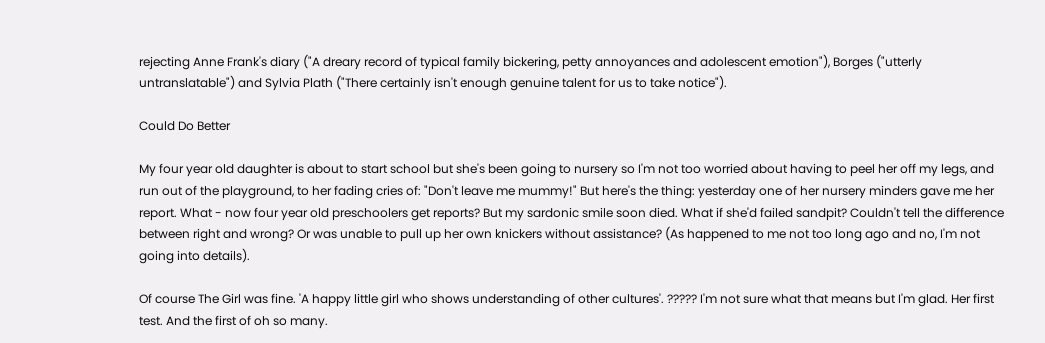rejecting Anne Frank's diary ("A dreary record of typical family bickering, petty annoyances and adolescent emotion"), Borges ("utterly untranslatable") and Sylvia Plath ("There certainly isn't enough genuine talent for us to take notice").

Could Do Better

My four year old daughter is about to start school but she's been going to nursery so I'm not too worried about having to peel her off my legs, and run out of the playground, to her fading cries of: "Don't leave me mummy!" But here's the thing: yesterday one of her nursery minders gave me her report. What - now four year old preschoolers get reports? But my sardonic smile soon died. What if she'd failed sandpit? Couldn't tell the difference between right and wrong? Or was unable to pull up her own knickers without assistance? (As happened to me not too long ago and no, I'm not going into details).

Of course The Girl was fine. 'A happy little girl who shows understanding of other cultures'. ????? I'm not sure what that means but I'm glad. Her first test. And the first of oh so many.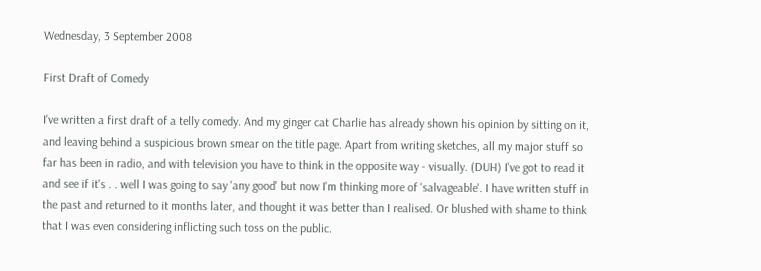Wednesday, 3 September 2008

First Draft of Comedy

I've written a first draft of a telly comedy. And my ginger cat Charlie has already shown his opinion by sitting on it, and leaving behind a suspicious brown smear on the title page. Apart from writing sketches, all my major stuff so far has been in radio, and with television you have to think in the opposite way - visually. (DUH) I've got to read it and see if it's . . well I was going to say 'any good' but now I'm thinking more of 'salvageable'. I have written stuff in the past and returned to it months later, and thought it was better than I realised. Or blushed with shame to think that I was even considering inflicting such toss on the public.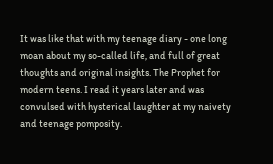It was like that with my teenage diary - one long moan about my so-called life, and full of great thoughts and original insights. The Prophet for modern teens. I read it years later and was convulsed with hysterical laughter at my naivety and teenage pomposity.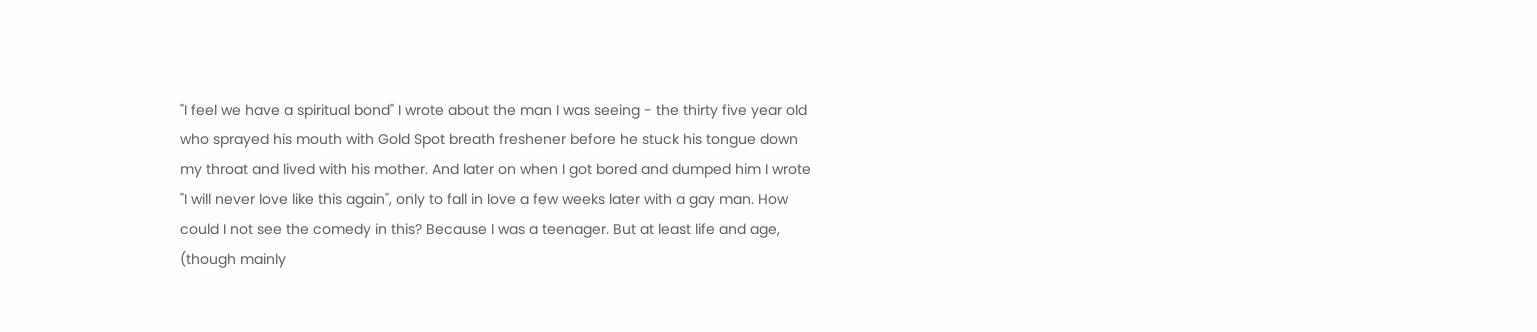"I feel we have a spiritual bond" I wrote about the man I was seeing - the thirty five year old who sprayed his mouth with Gold Spot breath freshener before he stuck his tongue down my throat and lived with his mother. And later on when I got bored and dumped him I wrote "I will never love like this again", only to fall in love a few weeks later with a gay man. How could I not see the comedy in this? Because I was a teenager. But at least life and age, (though mainly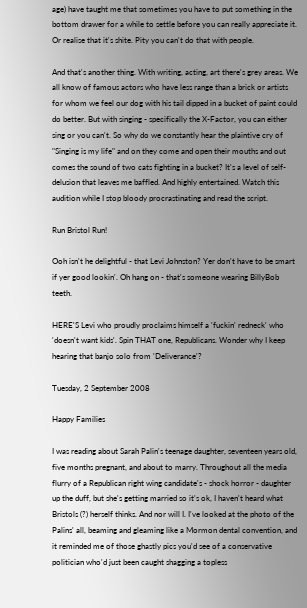age) have taught me that sometimes you have to put something in the bottom drawer for a while to settle before you can really appreciate it. Or realise that it's shite. Pity you can't do that with people.

And that's another thing. With writing, acting, art there's grey areas. We all know of famous actors who have less range than a brick or artists for whom we feel our dog with his tail dipped in a bucket of paint could do better. But with singing - specifically the X-Factor, you can either sing or you can't. So why do we constantly hear the plaintive cry of "Singing is my life" and on they come and open their mouths and out comes the sound of two cats fighting in a bucket? It's a level of self-delusion that leaves me baffled. And highly entertained. Watch this audition while I stop bloody procrastinating and read the script.

Run Bristol Run!

Ooh isn't he delightful - that Levi Johnston? Yer don't have to be smart if yer good lookin'. Oh hang on - that's someone wearing BillyBob teeth.

HERE'S Levi who proudly proclaims himself a 'fuckin' redneck' who 'doesn't want kids'. Spin THAT one, Republicans. Wonder why I keep hearing that banjo solo from 'Deliverance'?

Tuesday, 2 September 2008

Happy Families

I was reading about Sarah Palin's teenage daughter, seventeen years old, five months pregnant, and about to marry. Throughout all the media flurry of a Republican right wing candidate's - shock horror - daughter up the duff, but she's getting married so it's ok, I haven't heard what Bristols (?) herself thinks. And nor will I. I've looked at the photo of the Palins' all, beaming and gleaming like a Mormon dental convention, and it reminded me of those ghastly pics you'd see of a conservative politician who'd just been caught shagging a topless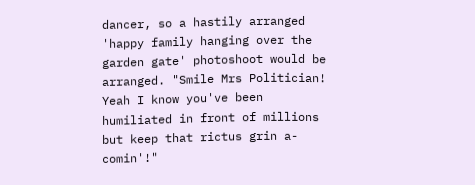dancer, so a hastily arranged 'happy family hanging over the garden gate' photoshoot would be arranged. "Smile Mrs Politician! Yeah I know you've been humiliated in front of millions but keep that rictus grin a-comin'!"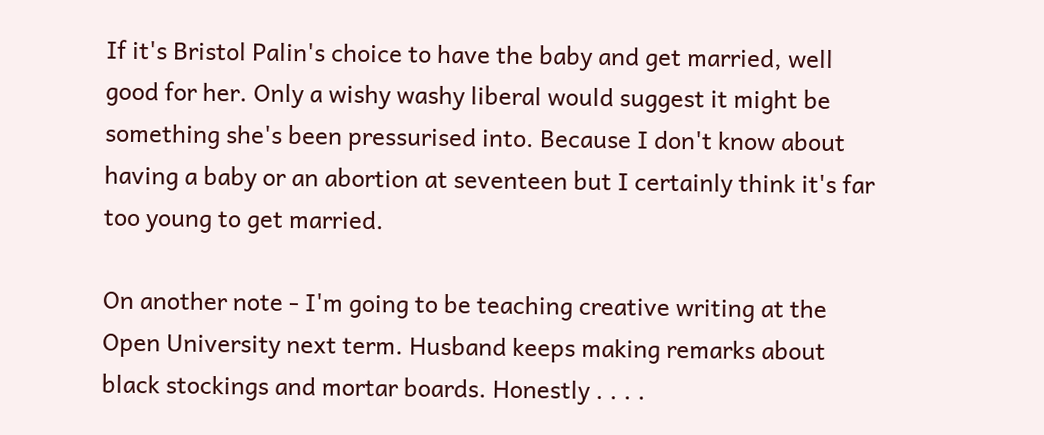If it's Bristol Palin's choice to have the baby and get married, well good for her. Only a wishy washy liberal would suggest it might be something she's been pressurised into. Because I don't know about having a baby or an abortion at seventeen but I certainly think it's far too young to get married.

On another note - I'm going to be teaching creative writing at the Open University next term. Husband keeps making remarks about black stockings and mortar boards. Honestly . . . .